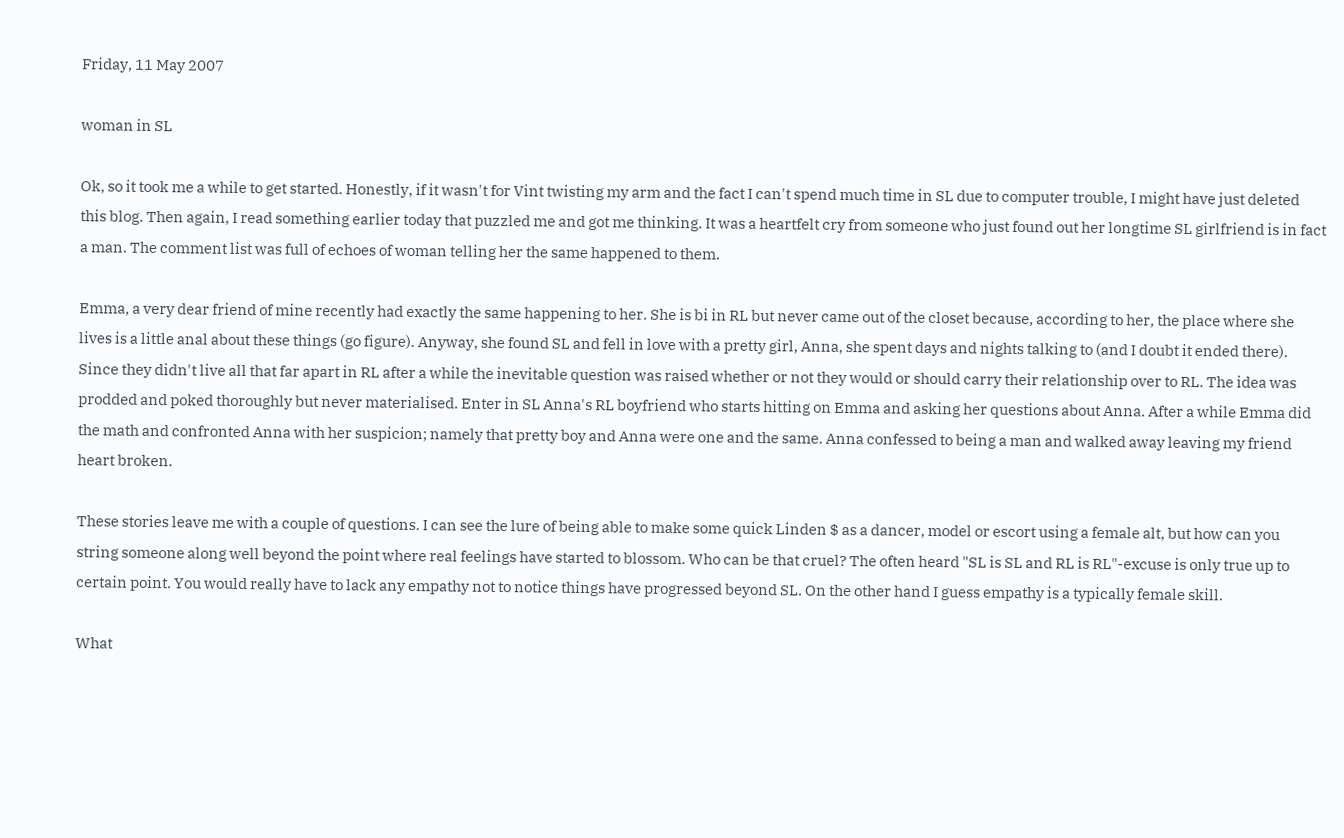Friday, 11 May 2007

woman in SL

Ok, so it took me a while to get started. Honestly, if it wasn't for Vint twisting my arm and the fact I can't spend much time in SL due to computer trouble, I might have just deleted this blog. Then again, I read something earlier today that puzzled me and got me thinking. It was a heartfelt cry from someone who just found out her longtime SL girlfriend is in fact a man. The comment list was full of echoes of woman telling her the same happened to them.

Emma, a very dear friend of mine recently had exactly the same happening to her. She is bi in RL but never came out of the closet because, according to her, the place where she lives is a little anal about these things (go figure). Anyway, she found SL and fell in love with a pretty girl, Anna, she spent days and nights talking to (and I doubt it ended there). Since they didn't live all that far apart in RL after a while the inevitable question was raised whether or not they would or should carry their relationship over to RL. The idea was prodded and poked thoroughly but never materialised. Enter in SL Anna's RL boyfriend who starts hitting on Emma and asking her questions about Anna. After a while Emma did the math and confronted Anna with her suspicion; namely that pretty boy and Anna were one and the same. Anna confessed to being a man and walked away leaving my friend heart broken.

These stories leave me with a couple of questions. I can see the lure of being able to make some quick Linden $ as a dancer, model or escort using a female alt, but how can you string someone along well beyond the point where real feelings have started to blossom. Who can be that cruel? The often heard "SL is SL and RL is RL"-excuse is only true up to certain point. You would really have to lack any empathy not to notice things have progressed beyond SL. On the other hand I guess empathy is a typically female skill.

What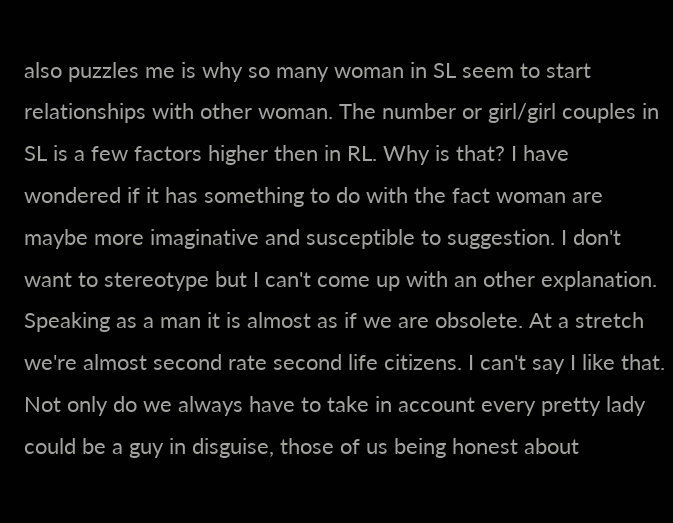also puzzles me is why so many woman in SL seem to start relationships with other woman. The number or girl/girl couples in SL is a few factors higher then in RL. Why is that? I have wondered if it has something to do with the fact woman are maybe more imaginative and susceptible to suggestion. I don't want to stereotype but I can't come up with an other explanation. Speaking as a man it is almost as if we are obsolete. At a stretch we're almost second rate second life citizens. I can't say I like that. Not only do we always have to take in account every pretty lady could be a guy in disguise, those of us being honest about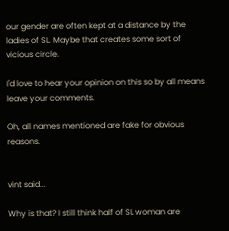our gender are often kept at a distance by the ladies of SL. Maybe that creates some sort of vicious circle.

I'd love to hear your opinion on this so by all means leave your comments.

Oh, all names mentioned are fake for obvious reasons.


vint said...

Why is that? I still think half of SL woman are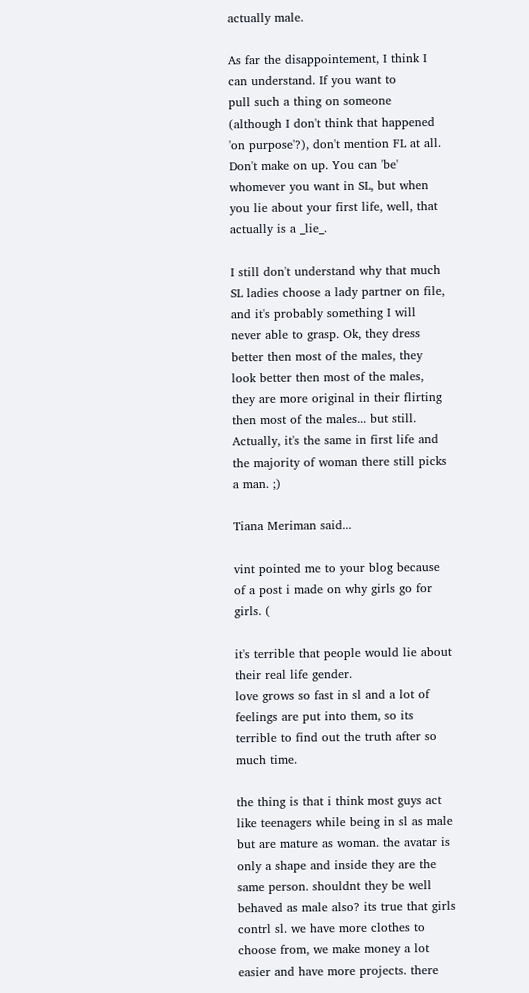actually male.

As far the disappointement, I think I can understand. If you want to
pull such a thing on someone (although I don't think that happened 'on purpose'?), don't mention FL at all. Don't make on up. You can 'be' whomever you want in SL, but when you lie about your first life, well, that actually is a _lie_.

I still don't understand why that much SL ladies choose a lady partner on file, and it's probably something I will never able to grasp. Ok, they dress better then most of the males, they look better then most of the males, they are more original in their flirting then most of the males... but still. Actually, it's the same in first life and the majority of woman there still picks a man. ;)

Tiana Meriman said...

vint pointed me to your blog because of a post i made on why girls go for girls. (

it's terrible that people would lie about their real life gender.
love grows so fast in sl and a lot of feelings are put into them, so its terrible to find out the truth after so much time.

the thing is that i think most guys act like teenagers while being in sl as male but are mature as woman. the avatar is only a shape and inside they are the same person. shouldnt they be well behaved as male also? its true that girls contrl sl. we have more clothes to choose from, we make money a lot easier and have more projects. there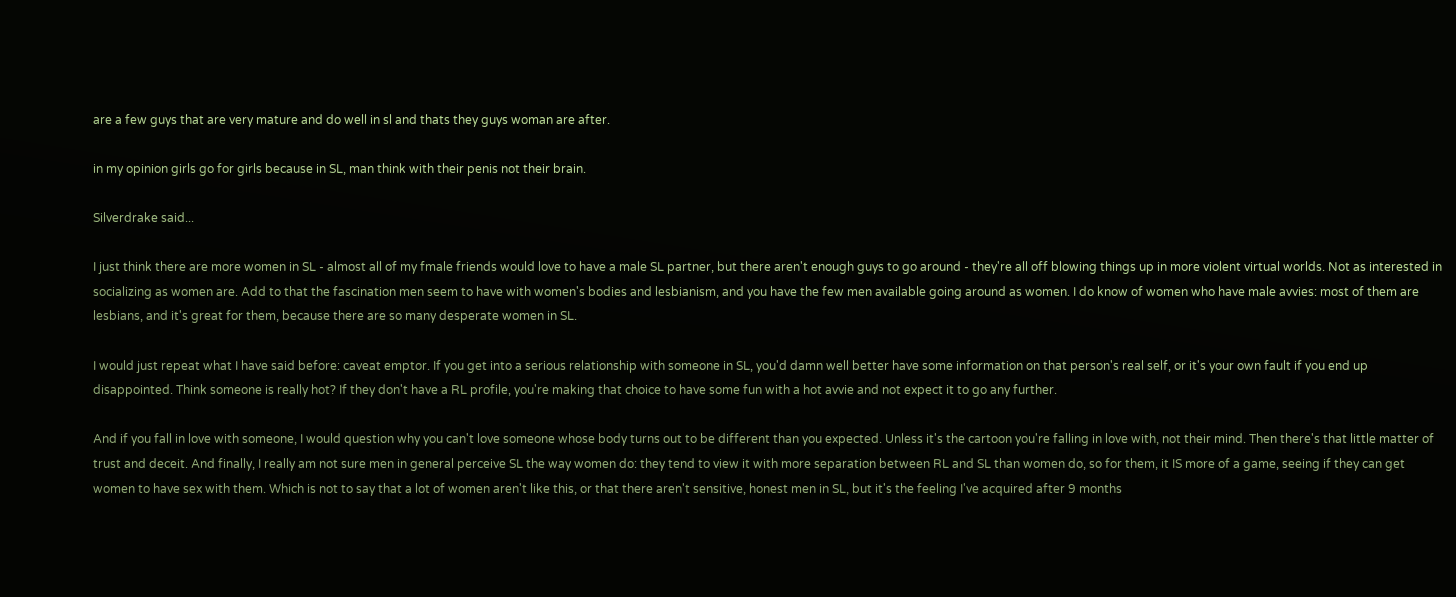are a few guys that are very mature and do well in sl and thats they guys woman are after.

in my opinion girls go for girls because in SL, man think with their penis not their brain.

Silverdrake said...

I just think there are more women in SL - almost all of my fmale friends would love to have a male SL partner, but there aren't enough guys to go around - they're all off blowing things up in more violent virtual worlds. Not as interested in socializing as women are. Add to that the fascination men seem to have with women's bodies and lesbianism, and you have the few men available going around as women. I do know of women who have male avvies: most of them are lesbians, and it's great for them, because there are so many desperate women in SL.

I would just repeat what I have said before: caveat emptor. If you get into a serious relationship with someone in SL, you'd damn well better have some information on that person's real self, or it's your own fault if you end up disappointed. Think someone is really hot? If they don't have a RL profile, you're making that choice to have some fun with a hot avvie and not expect it to go any further.

And if you fall in love with someone, I would question why you can't love someone whose body turns out to be different than you expected. Unless it's the cartoon you're falling in love with, not their mind. Then there's that little matter of trust and deceit. And finally, I really am not sure men in general perceive SL the way women do: they tend to view it with more separation between RL and SL than women do, so for them, it IS more of a game, seeing if they can get women to have sex with them. Which is not to say that a lot of women aren't like this, or that there aren't sensitive, honest men in SL, but it's the feeling I've acquired after 9 months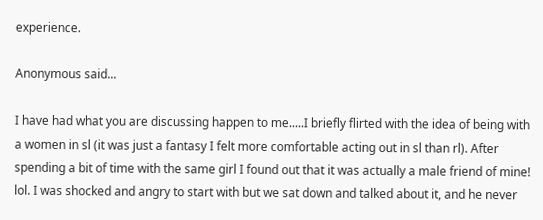experience.

Anonymous said...

I have had what you are discussing happen to me.....I briefly flirted with the idea of being with a women in sl (it was just a fantasy I felt more comfortable acting out in sl than rl). After spending a bit of time with the same girl I found out that it was actually a male friend of mine! lol. I was shocked and angry to start with but we sat down and talked about it, and he never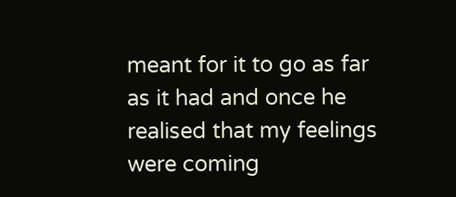meant for it to go as far as it had and once he realised that my feelings were coming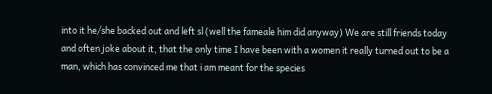into it he/she backed out and left sl (well the fameale him did anyway) We are still friends today and often joke about it, that the only time I have been with a women it really turned out to be a man, which has convinced me that i am meant for the species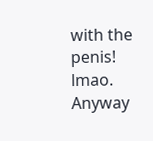with the penis! lmao. Anyway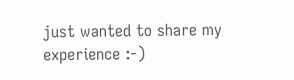just wanted to share my experience :-)